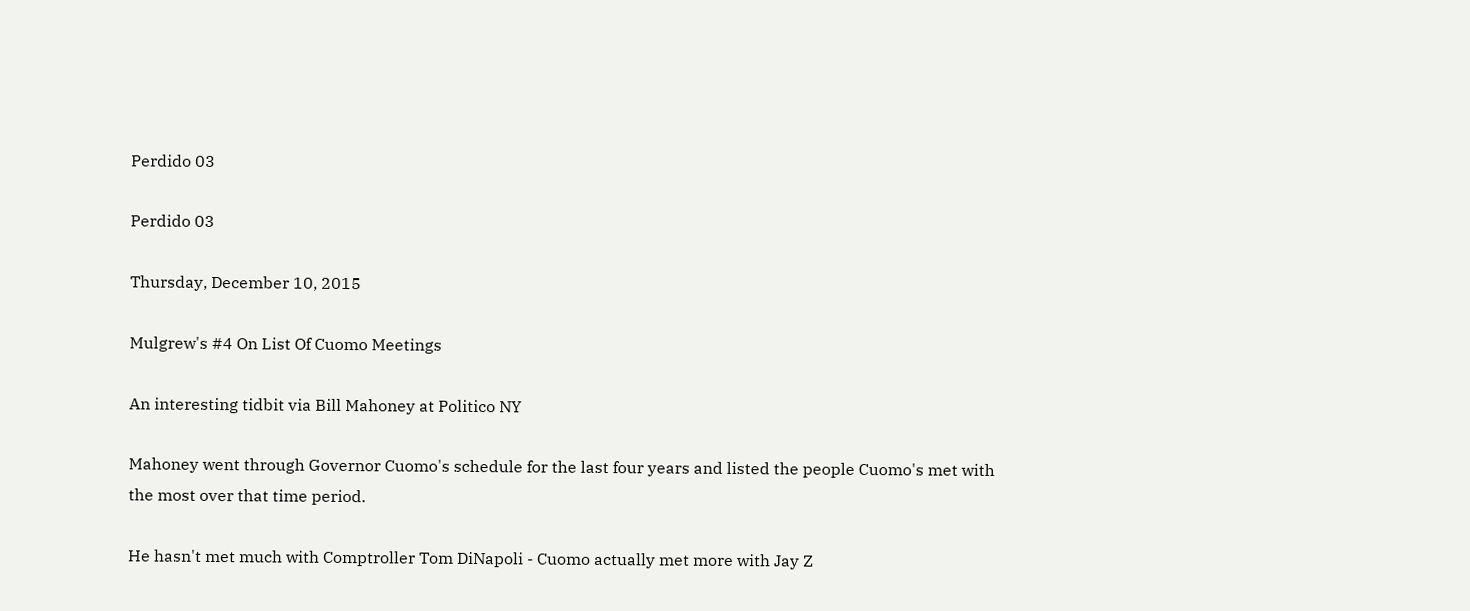Perdido 03

Perdido 03

Thursday, December 10, 2015

Mulgrew's #4 On List Of Cuomo Meetings

An interesting tidbit via Bill Mahoney at Politico NY

Mahoney went through Governor Cuomo's schedule for the last four years and listed the people Cuomo's met with the most over that time period.

He hasn't met much with Comptroller Tom DiNapoli - Cuomo actually met more with Jay Z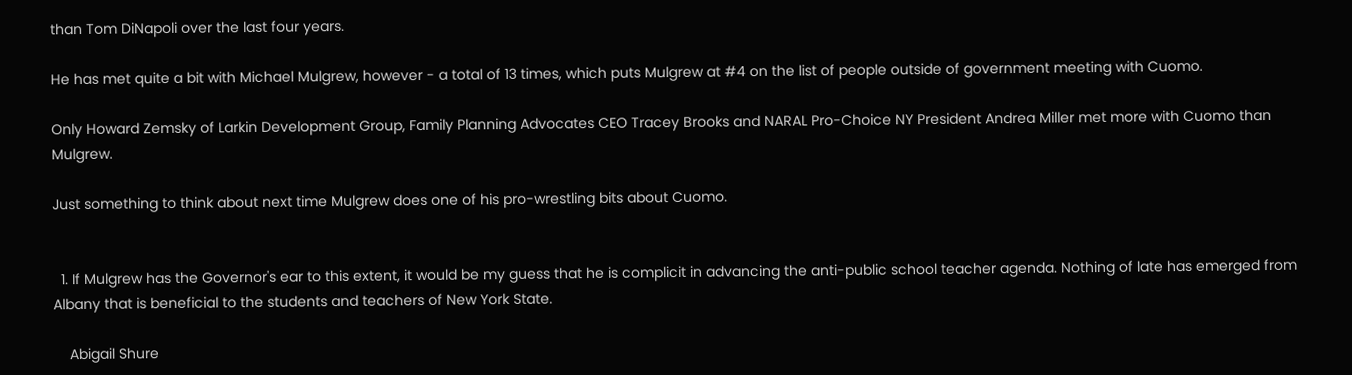than Tom DiNapoli over the last four years.

He has met quite a bit with Michael Mulgrew, however - a total of 13 times, which puts Mulgrew at #4 on the list of people outside of government meeting with Cuomo.

Only Howard Zemsky of Larkin Development Group, Family Planning Advocates CEO Tracey Brooks and NARAL Pro-Choice NY President Andrea Miller met more with Cuomo than Mulgrew.

Just something to think about next time Mulgrew does one of his pro-wrestling bits about Cuomo.


  1. If Mulgrew has the Governor's ear to this extent, it would be my guess that he is complicit in advancing the anti-public school teacher agenda. Nothing of late has emerged from Albany that is beneficial to the students and teachers of New York State.

    Abigail Shure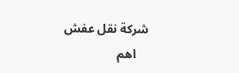شركة نقل عفش
    اهم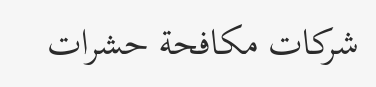شركات مكافحة حشرات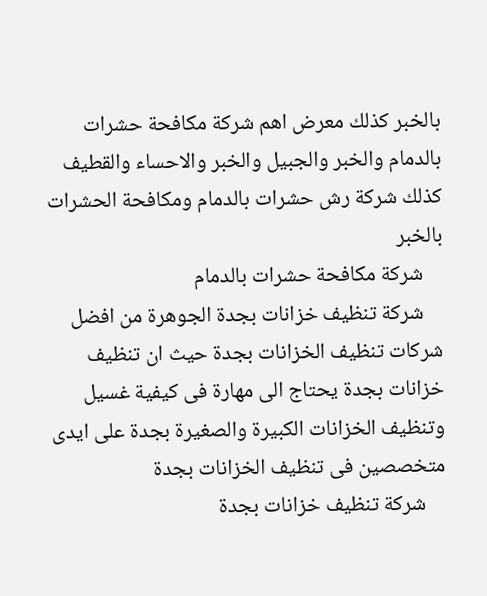بالخبر كذلك معرض اهم شركة مكافحة حشرات بالدمام والخبر والجبيل والخبر والاحساء والقطيف كذلك شركة رش حشرات بالدمام ومكافحة الحشرات بالخبر
    شركة مكافحة حشرات بالدمام
    شركة تنظيف خزانات بجدة الجوهرة من افضل شركات تنظيف الخزانات بجدة حيث ان تنظيف خزانات بجدة يحتاج الى مهارة فى كيفية غسيل وتنظيف الخزانات الكبيرة والصغيرة بجدة على ايدى متخصصين فى تنظيف الخزانات بجدة
    شركة تنظيف خزانات بجدة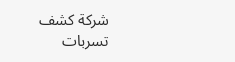شركة كشف تسربات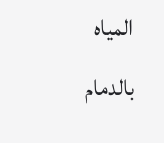المياه بالدمام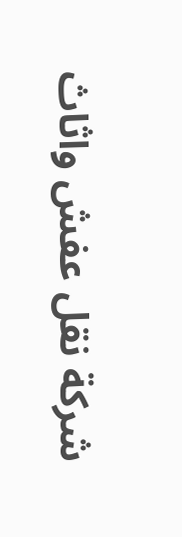شركة نقل عفش واثاث